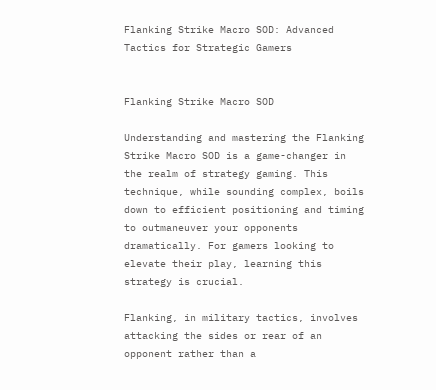Flanking Strike Macro SOD: Advanced Tactics for Strategic Gamers


Flanking Strike Macro SOD

Understanding and mastering the Flanking Strike Macro SOD is a game-changer in the realm of strategy gaming. This technique, while sounding complex, boils down to efficient positioning and timing to outmaneuver your opponents dramatically. For gamers looking to elevate their play, learning this strategy is crucial.

Flanking, in military tactics, involves attacking the sides or rear of an opponent rather than a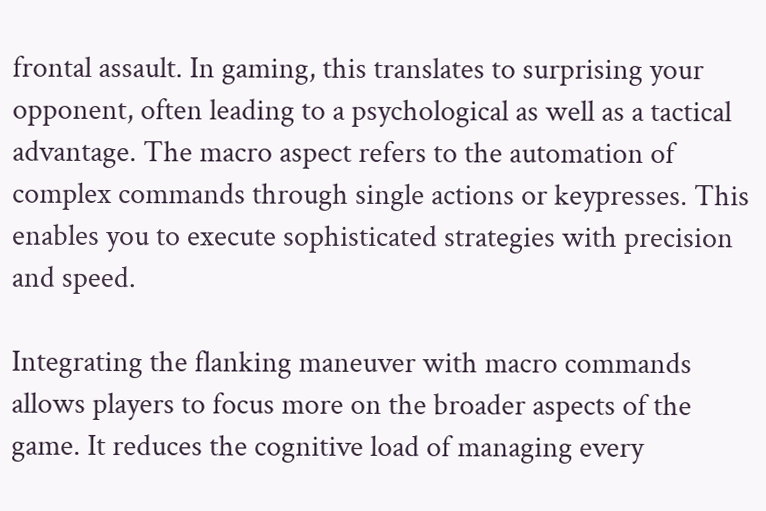frontal assault. In gaming, this translates to surprising your opponent, often leading to a psychological as well as a tactical advantage. The macro aspect refers to the automation of complex commands through single actions or keypresses. This enables you to execute sophisticated strategies with precision and speed.

Integrating the flanking maneuver with macro commands allows players to focus more on the broader aspects of the game. It reduces the cognitive load of managing every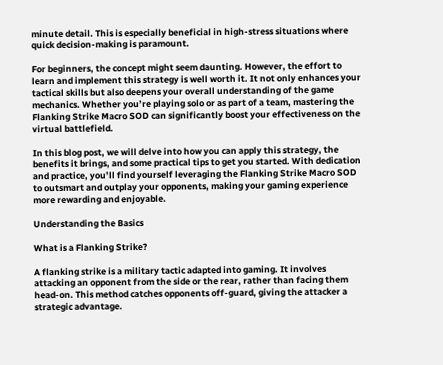minute detail. This is especially beneficial in high-stress situations where quick decision-making is paramount.

For beginners, the concept might seem daunting. However, the effort to learn and implement this strategy is well worth it. It not only enhances your tactical skills but also deepens your overall understanding of the game mechanics. Whether you’re playing solo or as part of a team, mastering the Flanking Strike Macro SOD can significantly boost your effectiveness on the virtual battlefield.

In this blog post, we will delve into how you can apply this strategy, the benefits it brings, and some practical tips to get you started. With dedication and practice, you’ll find yourself leveraging the Flanking Strike Macro SOD to outsmart and outplay your opponents, making your gaming experience more rewarding and enjoyable.

Understanding the Basics

What is a Flanking Strike?

A flanking strike is a military tactic adapted into gaming. It involves attacking an opponent from the side or the rear, rather than facing them head-on. This method catches opponents off-guard, giving the attacker a strategic advantage.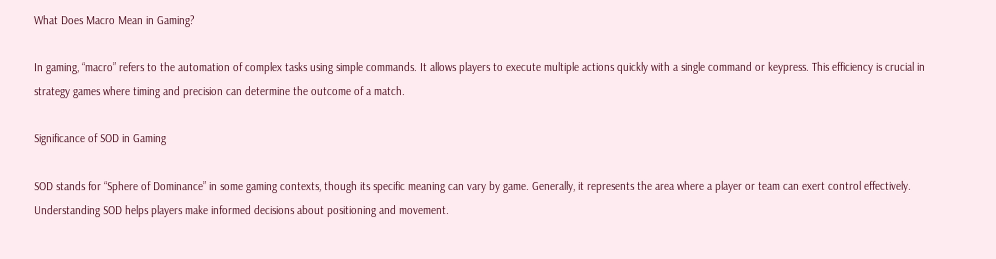What Does Macro Mean in Gaming?

In gaming, “macro” refers to the automation of complex tasks using simple commands. It allows players to execute multiple actions quickly with a single command or keypress. This efficiency is crucial in strategy games where timing and precision can determine the outcome of a match.

Significance of SOD in Gaming

SOD stands for “Sphere of Dominance” in some gaming contexts, though its specific meaning can vary by game. Generally, it represents the area where a player or team can exert control effectively. Understanding SOD helps players make informed decisions about positioning and movement.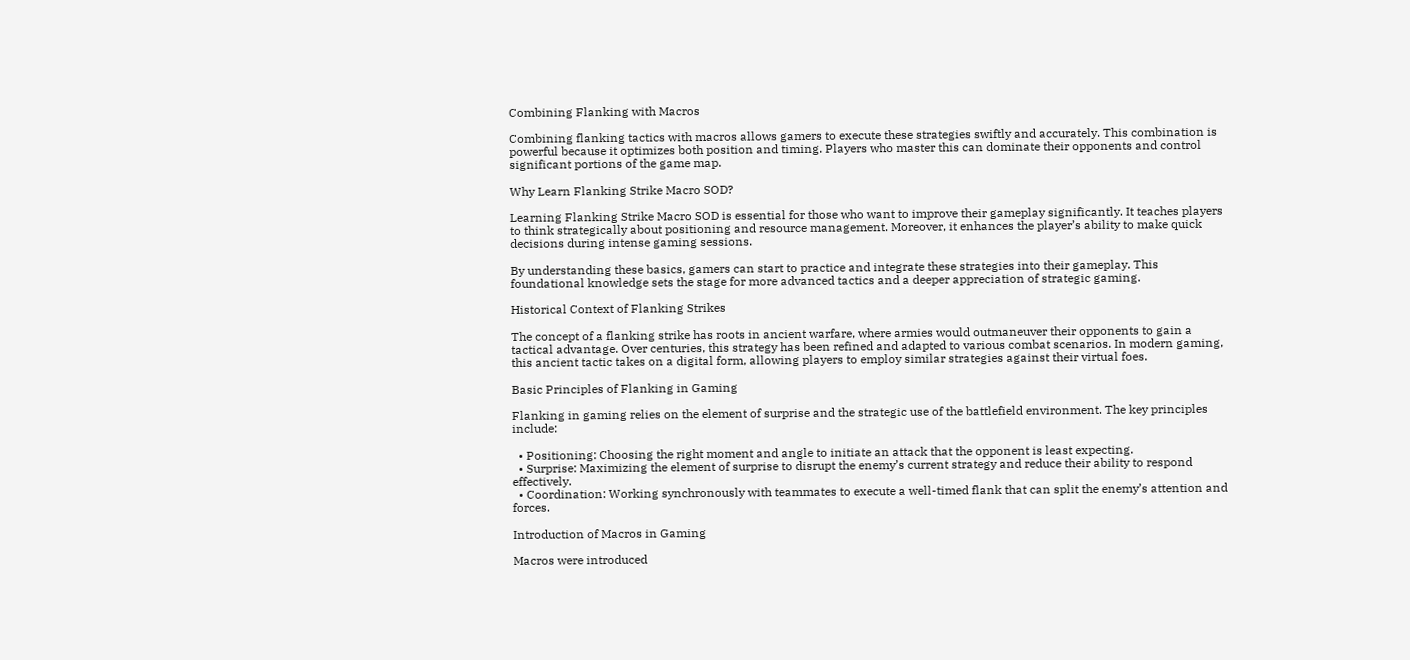Combining Flanking with Macros

Combining flanking tactics with macros allows gamers to execute these strategies swiftly and accurately. This combination is powerful because it optimizes both position and timing. Players who master this can dominate their opponents and control significant portions of the game map.

Why Learn Flanking Strike Macro SOD?

Learning Flanking Strike Macro SOD is essential for those who want to improve their gameplay significantly. It teaches players to think strategically about positioning and resource management. Moreover, it enhances the player’s ability to make quick decisions during intense gaming sessions.

By understanding these basics, gamers can start to practice and integrate these strategies into their gameplay. This foundational knowledge sets the stage for more advanced tactics and a deeper appreciation of strategic gaming.

Historical Context of Flanking Strikes

The concept of a flanking strike has roots in ancient warfare, where armies would outmaneuver their opponents to gain a tactical advantage. Over centuries, this strategy has been refined and adapted to various combat scenarios. In modern gaming, this ancient tactic takes on a digital form, allowing players to employ similar strategies against their virtual foes.

Basic Principles of Flanking in Gaming

Flanking in gaming relies on the element of surprise and the strategic use of the battlefield environment. The key principles include:

  • Positioning: Choosing the right moment and angle to initiate an attack that the opponent is least expecting.
  • Surprise: Maximizing the element of surprise to disrupt the enemy’s current strategy and reduce their ability to respond effectively.
  • Coordination: Working synchronously with teammates to execute a well-timed flank that can split the enemy’s attention and forces.

Introduction of Macros in Gaming

Macros were introduced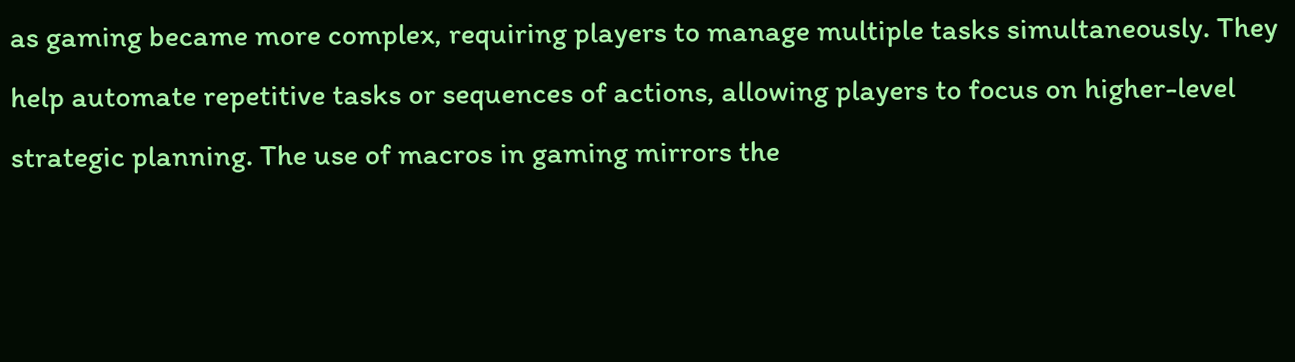as gaming became more complex, requiring players to manage multiple tasks simultaneously. They help automate repetitive tasks or sequences of actions, allowing players to focus on higher-level strategic planning. The use of macros in gaming mirrors the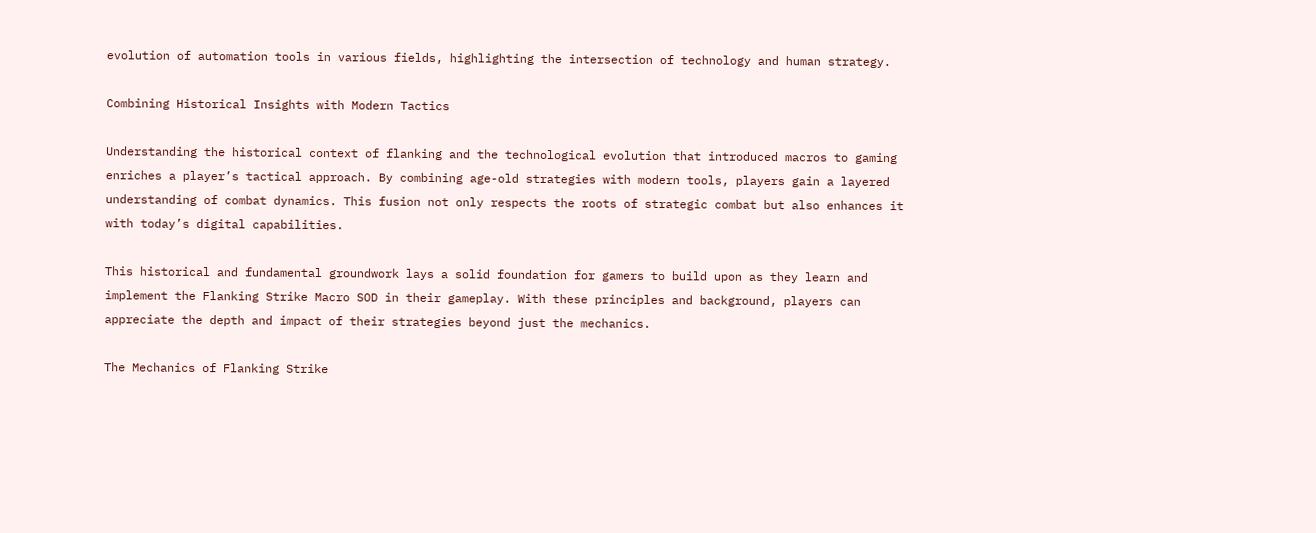evolution of automation tools in various fields, highlighting the intersection of technology and human strategy.

Combining Historical Insights with Modern Tactics

Understanding the historical context of flanking and the technological evolution that introduced macros to gaming enriches a player’s tactical approach. By combining age-old strategies with modern tools, players gain a layered understanding of combat dynamics. This fusion not only respects the roots of strategic combat but also enhances it with today’s digital capabilities.

This historical and fundamental groundwork lays a solid foundation for gamers to build upon as they learn and implement the Flanking Strike Macro SOD in their gameplay. With these principles and background, players can appreciate the depth and impact of their strategies beyond just the mechanics.

The Mechanics of Flanking Strike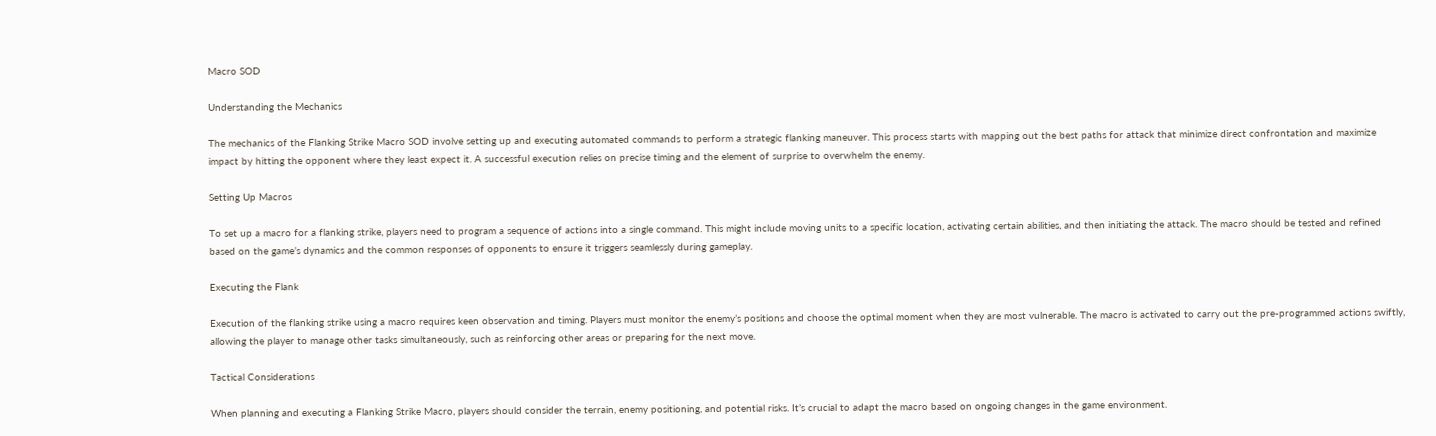Macro SOD

Understanding the Mechanics

The mechanics of the Flanking Strike Macro SOD involve setting up and executing automated commands to perform a strategic flanking maneuver. This process starts with mapping out the best paths for attack that minimize direct confrontation and maximize impact by hitting the opponent where they least expect it. A successful execution relies on precise timing and the element of surprise to overwhelm the enemy.

Setting Up Macros

To set up a macro for a flanking strike, players need to program a sequence of actions into a single command. This might include moving units to a specific location, activating certain abilities, and then initiating the attack. The macro should be tested and refined based on the game’s dynamics and the common responses of opponents to ensure it triggers seamlessly during gameplay.

Executing the Flank

Execution of the flanking strike using a macro requires keen observation and timing. Players must monitor the enemy’s positions and choose the optimal moment when they are most vulnerable. The macro is activated to carry out the pre-programmed actions swiftly, allowing the player to manage other tasks simultaneously, such as reinforcing other areas or preparing for the next move.

Tactical Considerations

When planning and executing a Flanking Strike Macro, players should consider the terrain, enemy positioning, and potential risks. It’s crucial to adapt the macro based on ongoing changes in the game environment.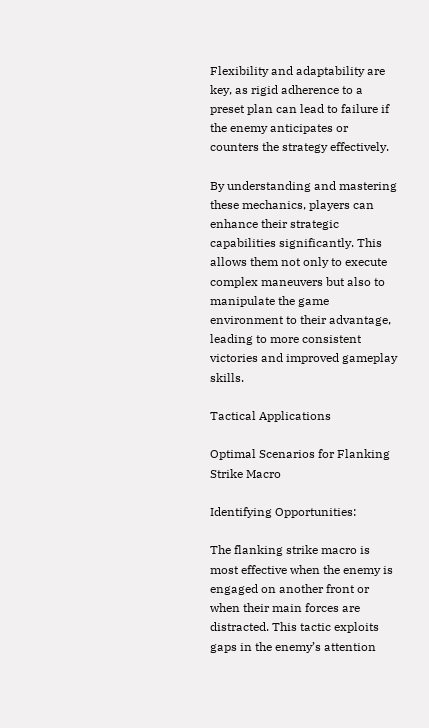Flexibility and adaptability are key, as rigid adherence to a preset plan can lead to failure if the enemy anticipates or counters the strategy effectively.

By understanding and mastering these mechanics, players can enhance their strategic capabilities significantly. This allows them not only to execute complex maneuvers but also to manipulate the game environment to their advantage, leading to more consistent victories and improved gameplay skills.

Tactical Applications

Optimal Scenarios for Flanking Strike Macro

Identifying Opportunities:

The flanking strike macro is most effective when the enemy is engaged on another front or when their main forces are distracted. This tactic exploits gaps in the enemy’s attention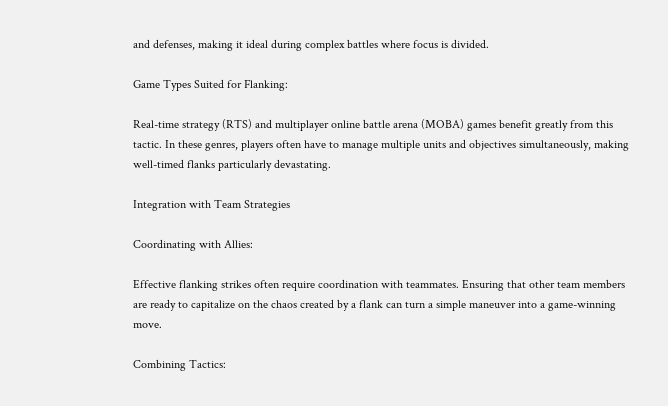and defenses, making it ideal during complex battles where focus is divided.

Game Types Suited for Flanking:

Real-time strategy (RTS) and multiplayer online battle arena (MOBA) games benefit greatly from this tactic. In these genres, players often have to manage multiple units and objectives simultaneously, making well-timed flanks particularly devastating.

Integration with Team Strategies

Coordinating with Allies:

Effective flanking strikes often require coordination with teammates. Ensuring that other team members are ready to capitalize on the chaos created by a flank can turn a simple maneuver into a game-winning move.

Combining Tactics: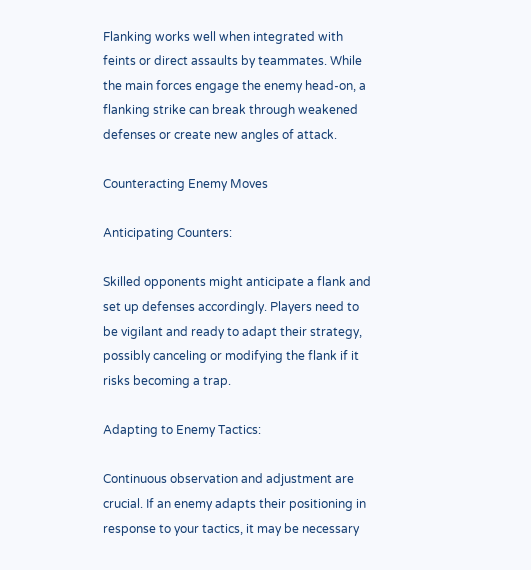Flanking works well when integrated with feints or direct assaults by teammates. While the main forces engage the enemy head-on, a flanking strike can break through weakened defenses or create new angles of attack.

Counteracting Enemy Moves

Anticipating Counters:

Skilled opponents might anticipate a flank and set up defenses accordingly. Players need to be vigilant and ready to adapt their strategy, possibly canceling or modifying the flank if it risks becoming a trap.

Adapting to Enemy Tactics:

Continuous observation and adjustment are crucial. If an enemy adapts their positioning in response to your tactics, it may be necessary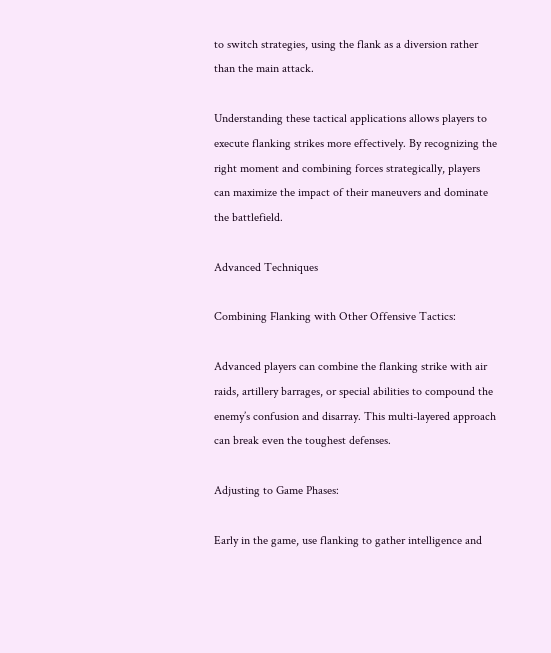to switch strategies, using the flank as a diversion rather than the main attack.

Understanding these tactical applications allows players to execute flanking strikes more effectively. By recognizing the right moment and combining forces strategically, players can maximize the impact of their maneuvers and dominate the battlefield.

Advanced Techniques

Combining Flanking with Other Offensive Tactics:

Advanced players can combine the flanking strike with air raids, artillery barrages, or special abilities to compound the enemy’s confusion and disarray. This multi-layered approach can break even the toughest defenses.

Adjusting to Game Phases:

Early in the game, use flanking to gather intelligence and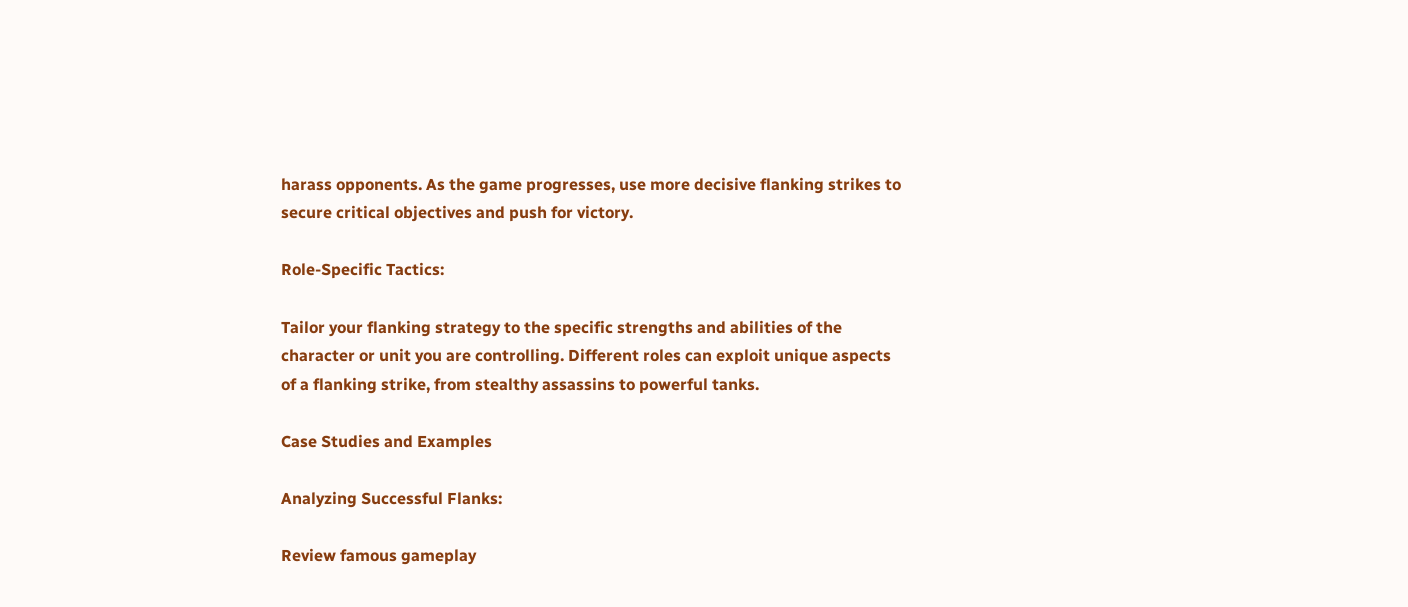harass opponents. As the game progresses, use more decisive flanking strikes to secure critical objectives and push for victory.

Role-Specific Tactics:

Tailor your flanking strategy to the specific strengths and abilities of the character or unit you are controlling. Different roles can exploit unique aspects of a flanking strike, from stealthy assassins to powerful tanks.

Case Studies and Examples

Analyzing Successful Flanks:

Review famous gameplay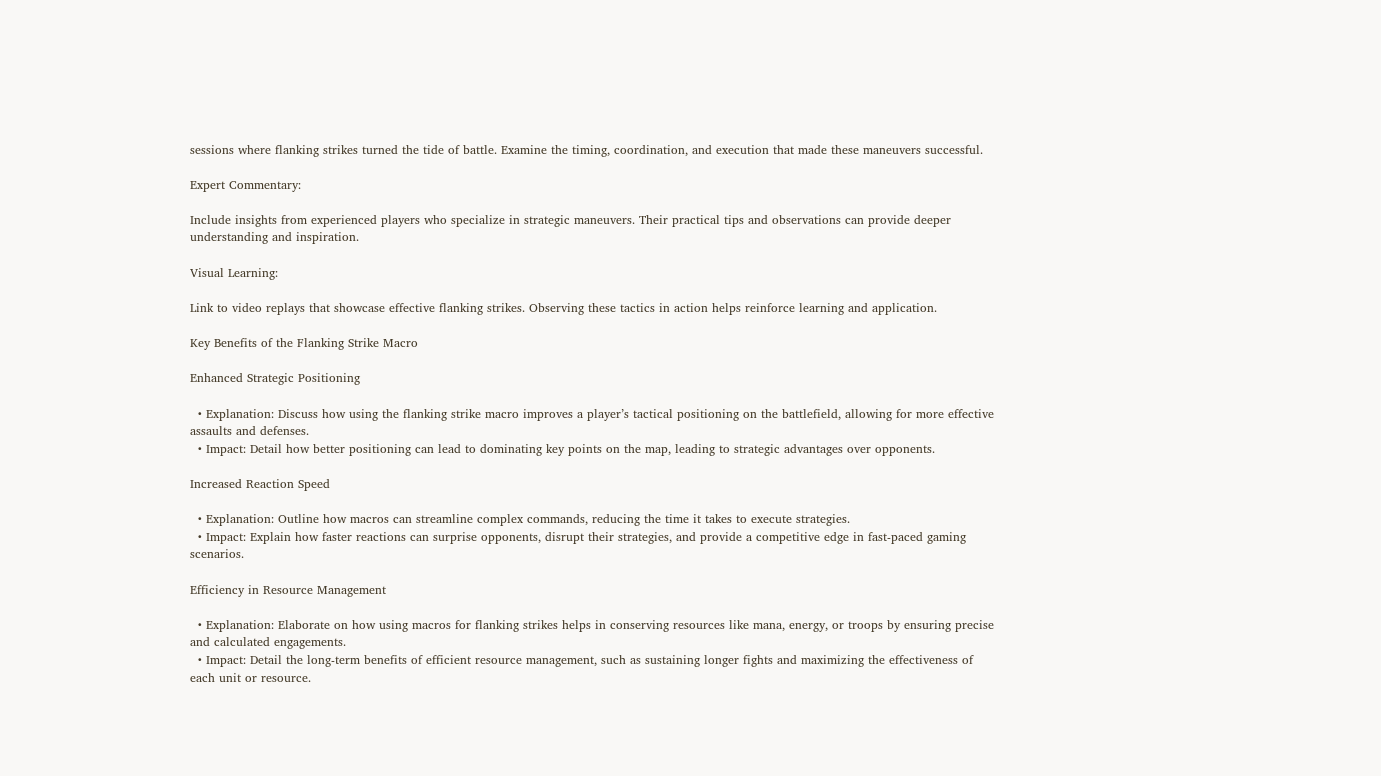sessions where flanking strikes turned the tide of battle. Examine the timing, coordination, and execution that made these maneuvers successful.

Expert Commentary:

Include insights from experienced players who specialize in strategic maneuvers. Their practical tips and observations can provide deeper understanding and inspiration.

Visual Learning:

Link to video replays that showcase effective flanking strikes. Observing these tactics in action helps reinforce learning and application.

Key Benefits of the Flanking Strike Macro

Enhanced Strategic Positioning

  • Explanation: Discuss how using the flanking strike macro improves a player’s tactical positioning on the battlefield, allowing for more effective assaults and defenses.
  • Impact: Detail how better positioning can lead to dominating key points on the map, leading to strategic advantages over opponents.

Increased Reaction Speed

  • Explanation: Outline how macros can streamline complex commands, reducing the time it takes to execute strategies.
  • Impact: Explain how faster reactions can surprise opponents, disrupt their strategies, and provide a competitive edge in fast-paced gaming scenarios.

Efficiency in Resource Management

  • Explanation: Elaborate on how using macros for flanking strikes helps in conserving resources like mana, energy, or troops by ensuring precise and calculated engagements.
  • Impact: Detail the long-term benefits of efficient resource management, such as sustaining longer fights and maximizing the effectiveness of each unit or resource.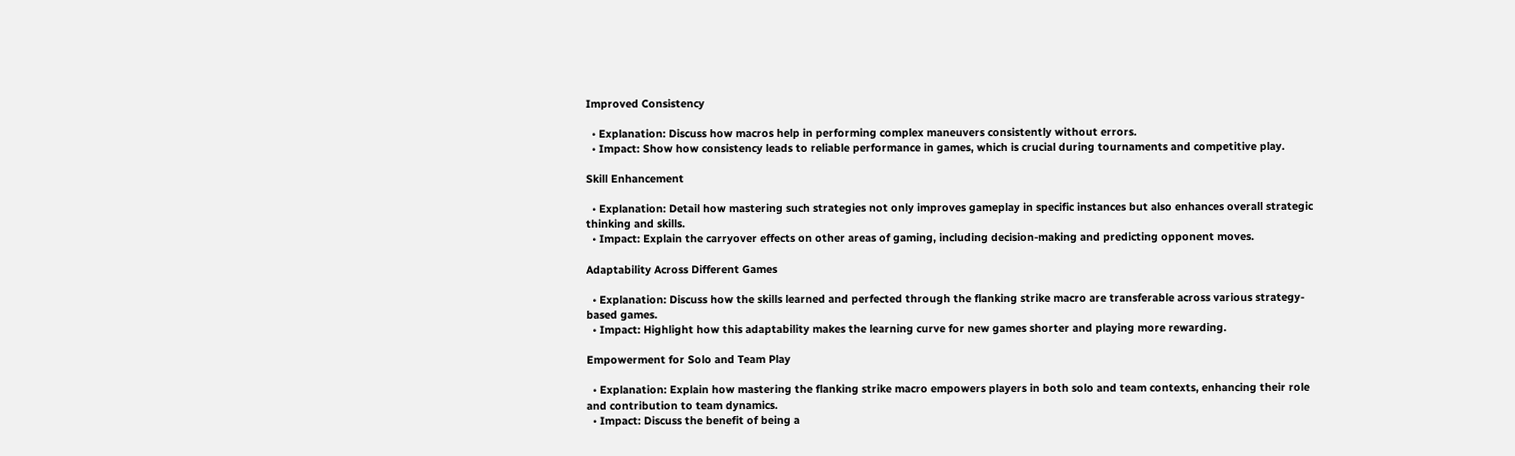Improved Consistency

  • Explanation: Discuss how macros help in performing complex maneuvers consistently without errors.
  • Impact: Show how consistency leads to reliable performance in games, which is crucial during tournaments and competitive play.

Skill Enhancement

  • Explanation: Detail how mastering such strategies not only improves gameplay in specific instances but also enhances overall strategic thinking and skills.
  • Impact: Explain the carryover effects on other areas of gaming, including decision-making and predicting opponent moves.

Adaptability Across Different Games

  • Explanation: Discuss how the skills learned and perfected through the flanking strike macro are transferable across various strategy-based games.
  • Impact: Highlight how this adaptability makes the learning curve for new games shorter and playing more rewarding.

Empowerment for Solo and Team Play

  • Explanation: Explain how mastering the flanking strike macro empowers players in both solo and team contexts, enhancing their role and contribution to team dynamics.
  • Impact: Discuss the benefit of being a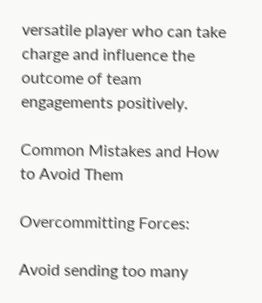versatile player who can take charge and influence the outcome of team engagements positively.

Common Mistakes and How to Avoid Them

Overcommitting Forces:

Avoid sending too many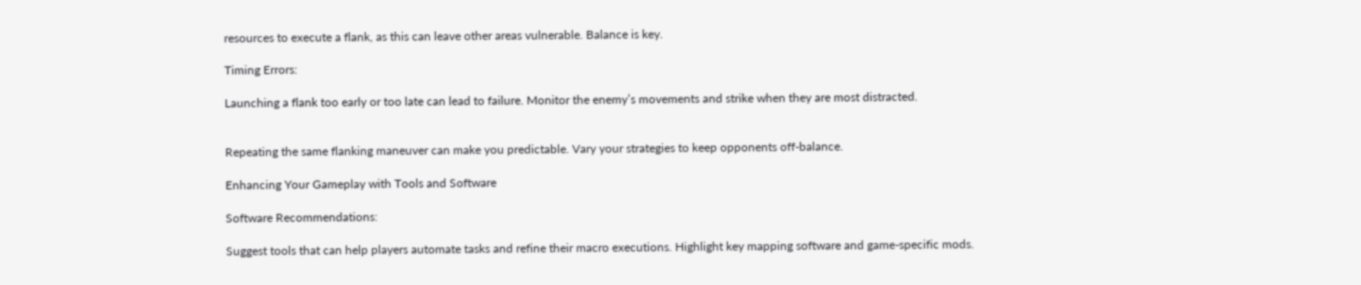resources to execute a flank, as this can leave other areas vulnerable. Balance is key.

Timing Errors:

Launching a flank too early or too late can lead to failure. Monitor the enemy’s movements and strike when they are most distracted.


Repeating the same flanking maneuver can make you predictable. Vary your strategies to keep opponents off-balance.

Enhancing Your Gameplay with Tools and Software

Software Recommendations:

Suggest tools that can help players automate tasks and refine their macro executions. Highlight key mapping software and game-specific mods.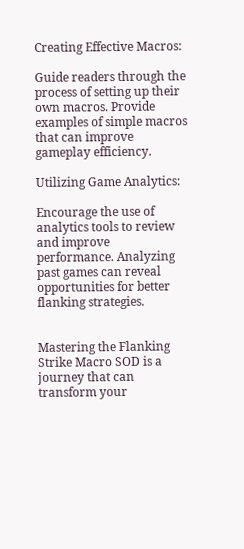Creating Effective Macros:

Guide readers through the process of setting up their own macros. Provide examples of simple macros that can improve gameplay efficiency.

Utilizing Game Analytics:

Encourage the use of analytics tools to review and improve performance. Analyzing past games can reveal opportunities for better flanking strategies.


Mastering the Flanking Strike Macro SOD is a journey that can transform your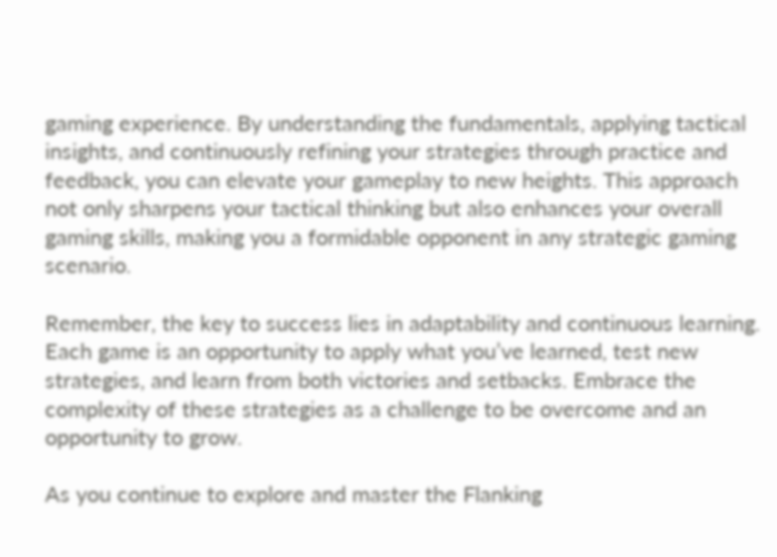gaming experience. By understanding the fundamentals, applying tactical insights, and continuously refining your strategies through practice and feedback, you can elevate your gameplay to new heights. This approach not only sharpens your tactical thinking but also enhances your overall gaming skills, making you a formidable opponent in any strategic gaming scenario.

Remember, the key to success lies in adaptability and continuous learning. Each game is an opportunity to apply what you’ve learned, test new strategies, and learn from both victories and setbacks. Embrace the complexity of these strategies as a challenge to be overcome and an opportunity to grow.

As you continue to explore and master the Flanking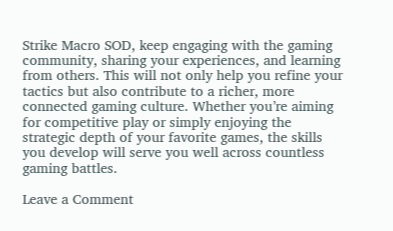Strike Macro SOD, keep engaging with the gaming community, sharing your experiences, and learning from others. This will not only help you refine your tactics but also contribute to a richer, more connected gaming culture. Whether you’re aiming for competitive play or simply enjoying the strategic depth of your favorite games, the skills you develop will serve you well across countless gaming battles.

Leave a Comment